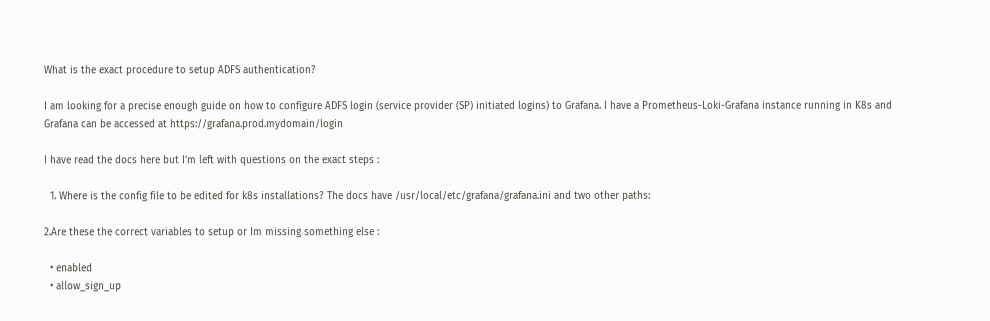What is the exact procedure to setup ADFS authentication?

I am looking for a precise enough guide on how to configure ADFS login (service provider (SP) initiated logins) to Grafana. I have a Prometheus-Loki-Grafana instance running in K8s and Grafana can be accessed at https://grafana.prod.mydomain/login

I have read the docs here but I’m left with questions on the exact steps :

  1. Where is the config file to be edited for k8s installations? The docs have /usr/local/etc/grafana/grafana.ini and two other paths:

2.Are these the correct variables to setup or Im missing something else :

  • enabled
  • allow_sign_up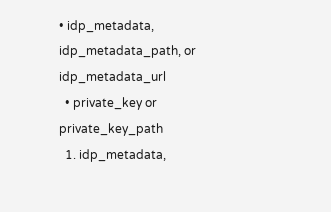• idp_metadata, idp_metadata_path, or idp_metadata_url
  • private_key or private_key_path
  1. idp_metadata,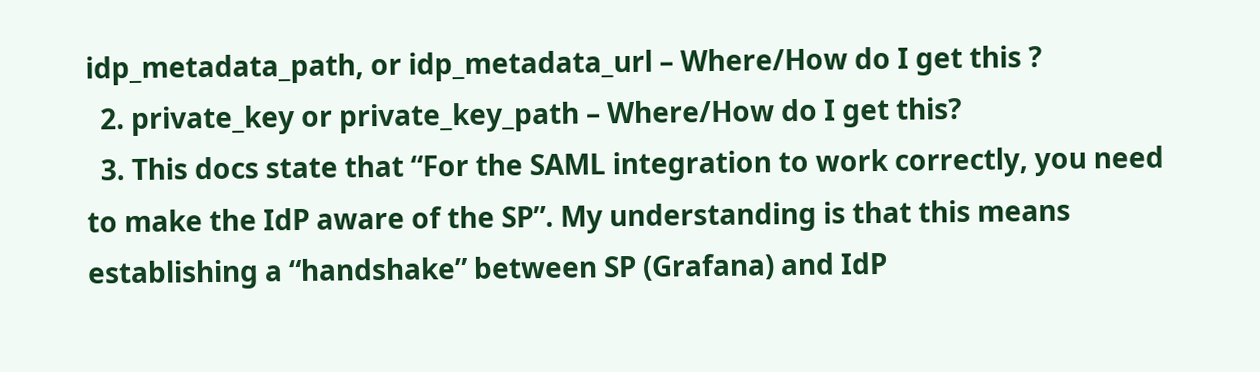idp_metadata_path, or idp_metadata_url – Where/How do I get this ?
  2. private_key or private_key_path – Where/How do I get this?
  3. This docs state that “For the SAML integration to work correctly, you need to make the IdP aware of the SP”. My understanding is that this means establishing a “handshake” between SP (Grafana) and IdP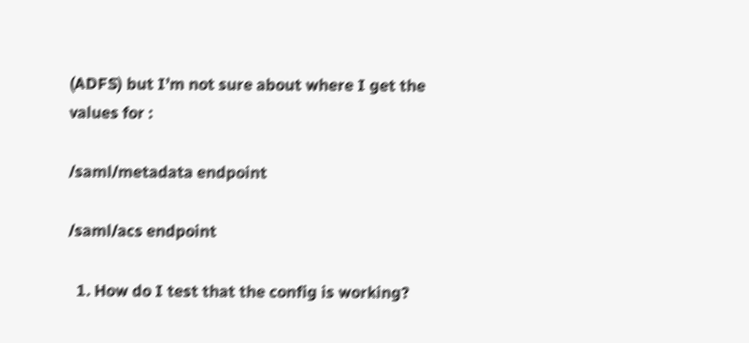(ADFS) but I’m not sure about where I get the values for :

/saml/metadata endpoint

/saml/acs endpoint

  1. How do I test that the config is working?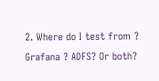2. Where do I test from ? Grafana ? ADFS? Or both?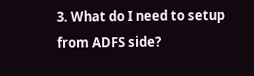3. What do I need to setup from ADFS side?